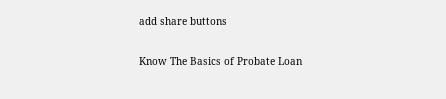add share buttons

Know The Basics of Probate Loan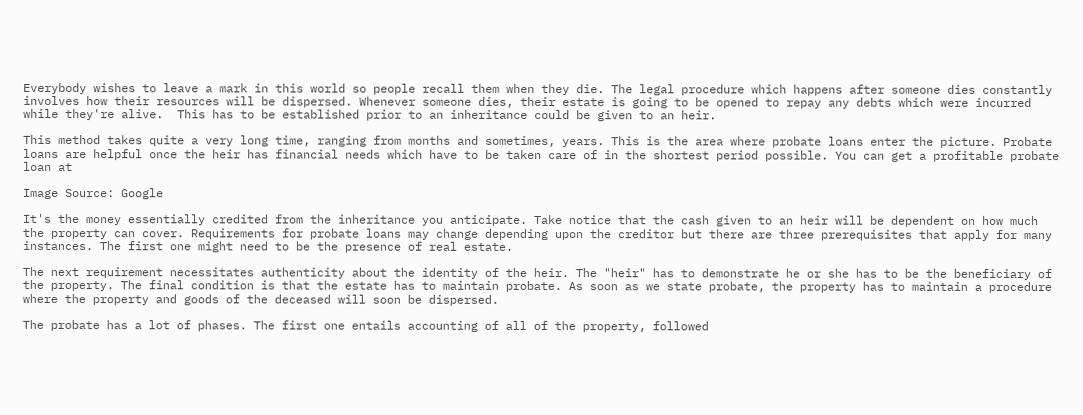Everybody wishes to leave a mark in this world so people recall them when they die. The legal procedure which happens after someone dies constantly involves how their resources will be dispersed. Whenever someone dies, their estate is going to be opened to repay any debts which were incurred while they're alive.  This has to be established prior to an inheritance could be given to an heir.

This method takes quite a very long time, ranging from months and sometimes, years. This is the area where probate loans enter the picture. Probate loans are helpful once the heir has financial needs which have to be taken care of in the shortest period possible. You can get a profitable probate loan at

Image Source: Google

It's the money essentially credited from the inheritance you anticipate. Take notice that the cash given to an heir will be dependent on how much the property can cover. Requirements for probate loans may change depending upon the creditor but there are three prerequisites that apply for many instances. The first one might need to be the presence of real estate.

The next requirement necessitates authenticity about the identity of the heir. The "heir" has to demonstrate he or she has to be the beneficiary of the property. The final condition is that the estate has to maintain probate. As soon as we state probate, the property has to maintain a procedure where the property and goods of the deceased will soon be dispersed.

The probate has a lot of phases. The first one entails accounting of all of the property, followed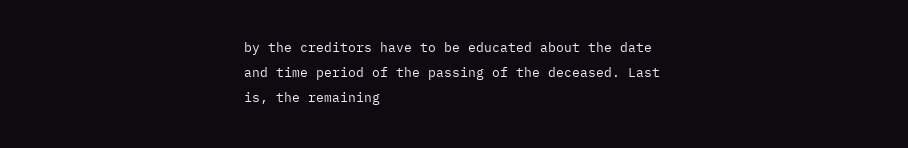by the creditors have to be educated about the date and time period of the passing of the deceased. Last is, the remaining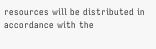resources will be distributed in accordance with the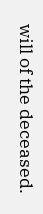will of the deceased.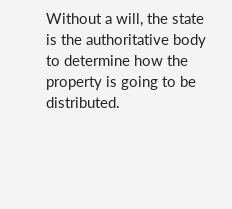Without a will, the state is the authoritative body to determine how the property is going to be distributed.